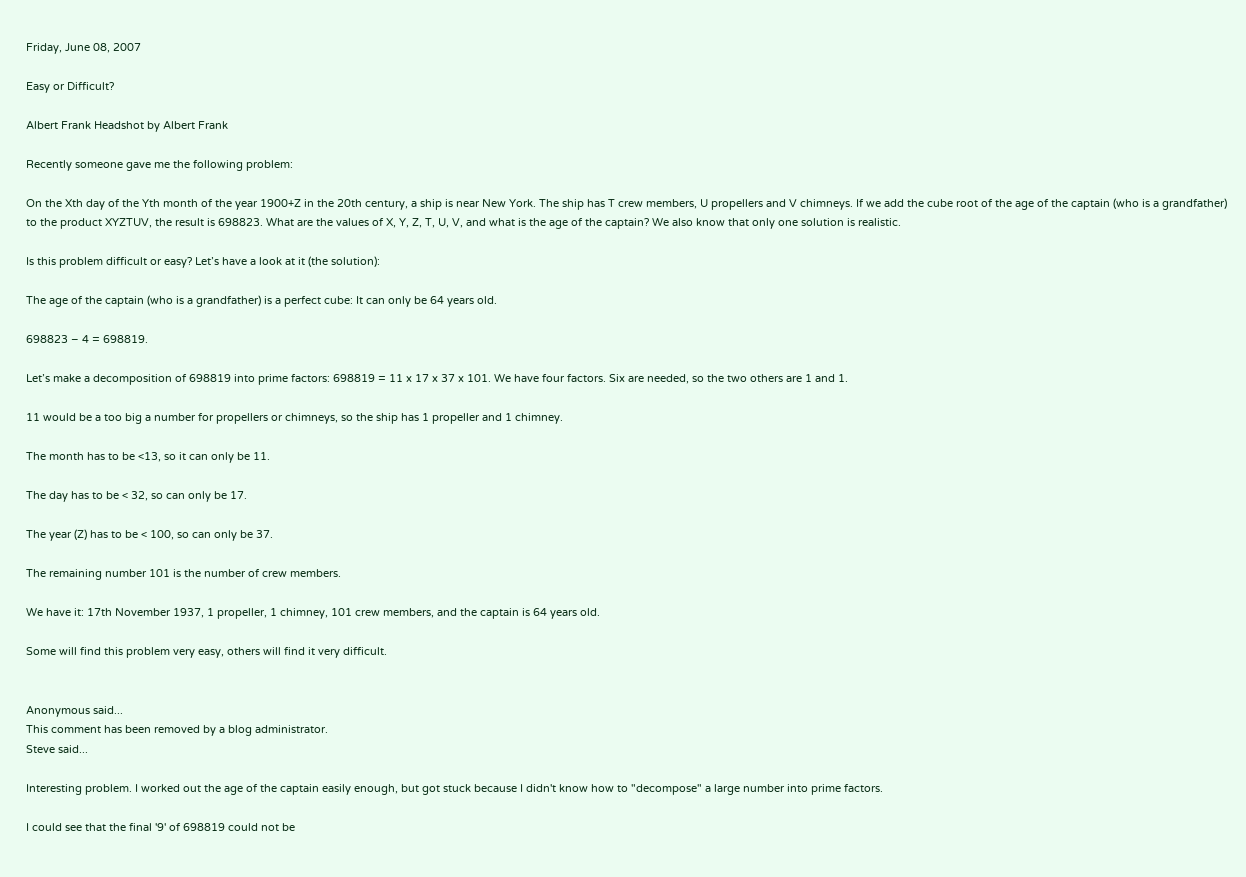Friday, June 08, 2007

Easy or Difficult?

Albert Frank Headshot by Albert Frank

Recently someone gave me the following problem:

On the Xth day of the Yth month of the year 1900+Z in the 20th century, a ship is near New York. The ship has T crew members, U propellers and V chimneys. If we add the cube root of the age of the captain (who is a grandfather) to the product XYZTUV, the result is 698823. What are the values of X, Y, Z, T, U, V, and what is the age of the captain? We also know that only one solution is realistic.

Is this problem difficult or easy? Let’s have a look at it (the solution):

The age of the captain (who is a grandfather) is a perfect cube: It can only be 64 years old.

698823 – 4 = 698819.

Let’s make a decomposition of 698819 into prime factors: 698819 = 11 x 17 x 37 x 101. We have four factors. Six are needed, so the two others are 1 and 1.

11 would be a too big a number for propellers or chimneys, so the ship has 1 propeller and 1 chimney.

The month has to be <13, so it can only be 11.

The day has to be < 32, so can only be 17.

The year (Z) has to be < 100, so can only be 37.

The remaining number 101 is the number of crew members.

We have it: 17th November 1937, 1 propeller, 1 chimney, 101 crew members, and the captain is 64 years old.

Some will find this problem very easy, others will find it very difficult.


Anonymous said...
This comment has been removed by a blog administrator.
Steve said...

Interesting problem. I worked out the age of the captain easily enough, but got stuck because I didn't know how to "decompose" a large number into prime factors.

I could see that the final '9' of 698819 could not be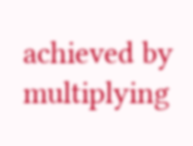achieved by multiplying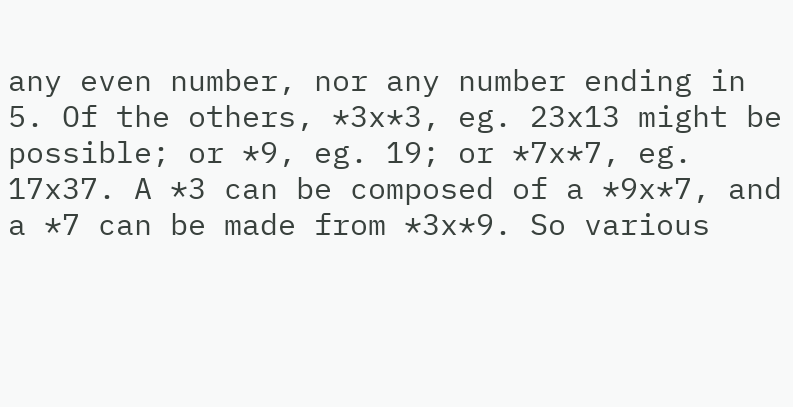any even number, nor any number ending in 5. Of the others, *3x*3, eg. 23x13 might be possible; or *9, eg. 19; or *7x*7, eg. 17x37. A *3 can be composed of a *9x*7, and a *7 can be made from *3x*9. So various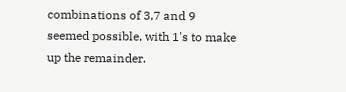combinations of 3,7 and 9 seemed possible, with 1's to make up the remainder.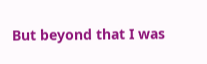But beyond that I was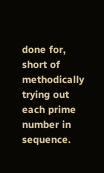done for, short of methodically trying out each prime number in sequence.